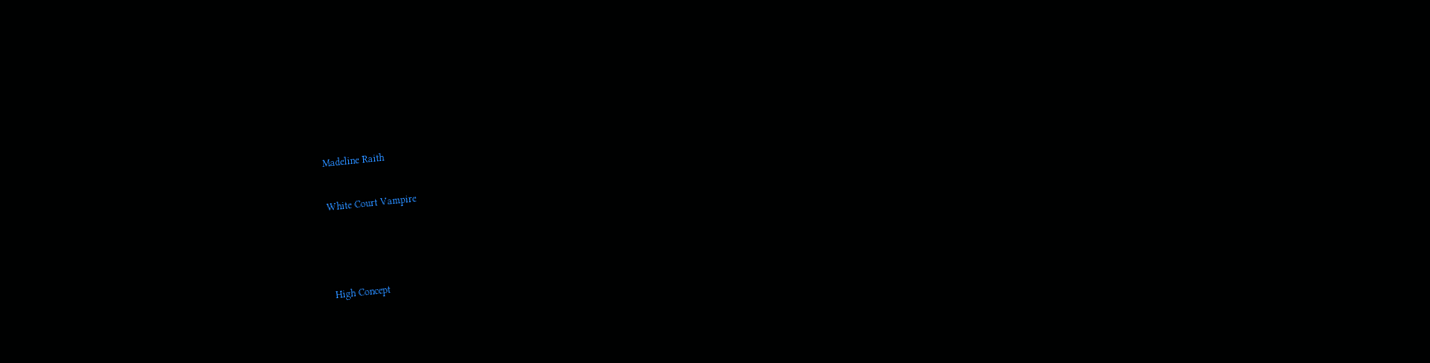Madeline Raith

White Court Vampire



High Concept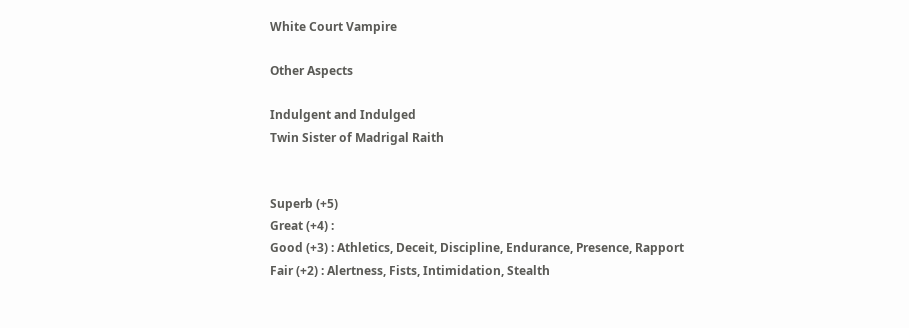White Court Vampire

Other Aspects

Indulgent and Indulged
Twin Sister of Madrigal Raith


Superb (+5)
Great (+4) :
Good (+3) : Athletics, Deceit, Discipline, Endurance, Presence, Rapport
Fair (+2) : Alertness, Fists, Intimidation, Stealth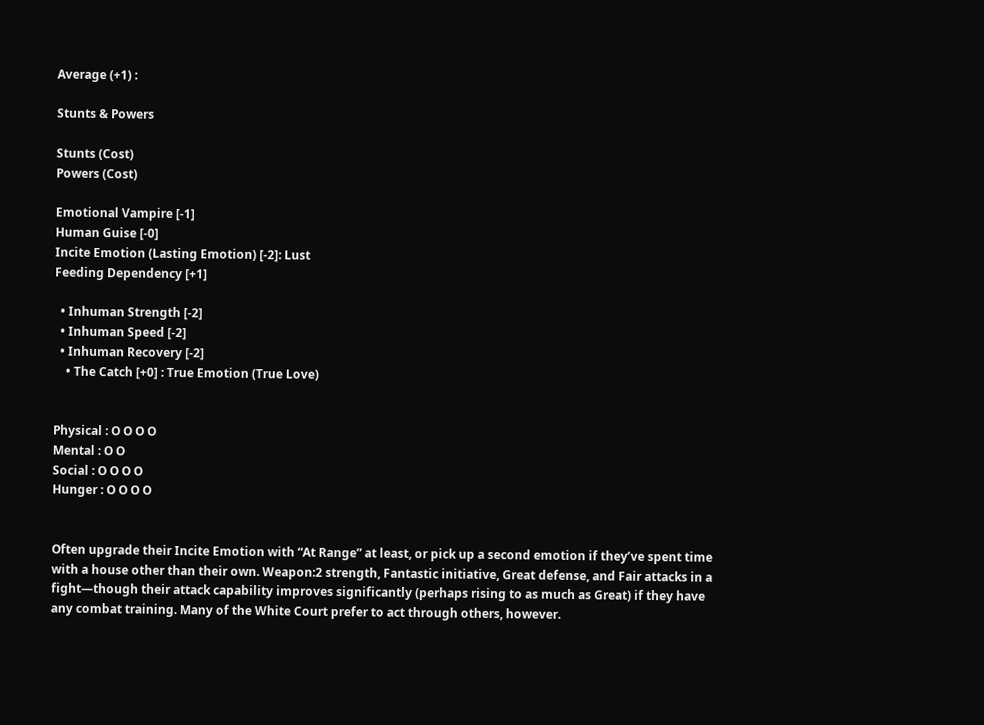Average (+1) :

Stunts & Powers

Stunts (Cost)
Powers (Cost)

Emotional Vampire [-1]
Human Guise [-0]
Incite Emotion (Lasting Emotion) [-2]: Lust
Feeding Dependency [+1]

  • Inhuman Strength [-2]
  • Inhuman Speed [-2]
  • Inhuman Recovery [-2]
    • The Catch [+0] : True Emotion (True Love)


Physical : O O O O
Mental : O O
Social : O O O O
Hunger : O O O O


Often upgrade their Incite Emotion with “At Range” at least, or pick up a second emotion if they’ve spent time with a house other than their own. Weapon:2 strength, Fantastic initiative, Great defense, and Fair attacks in a fight—though their attack capability improves significantly (perhaps rising to as much as Great) if they have any combat training. Many of the White Court prefer to act through others, however.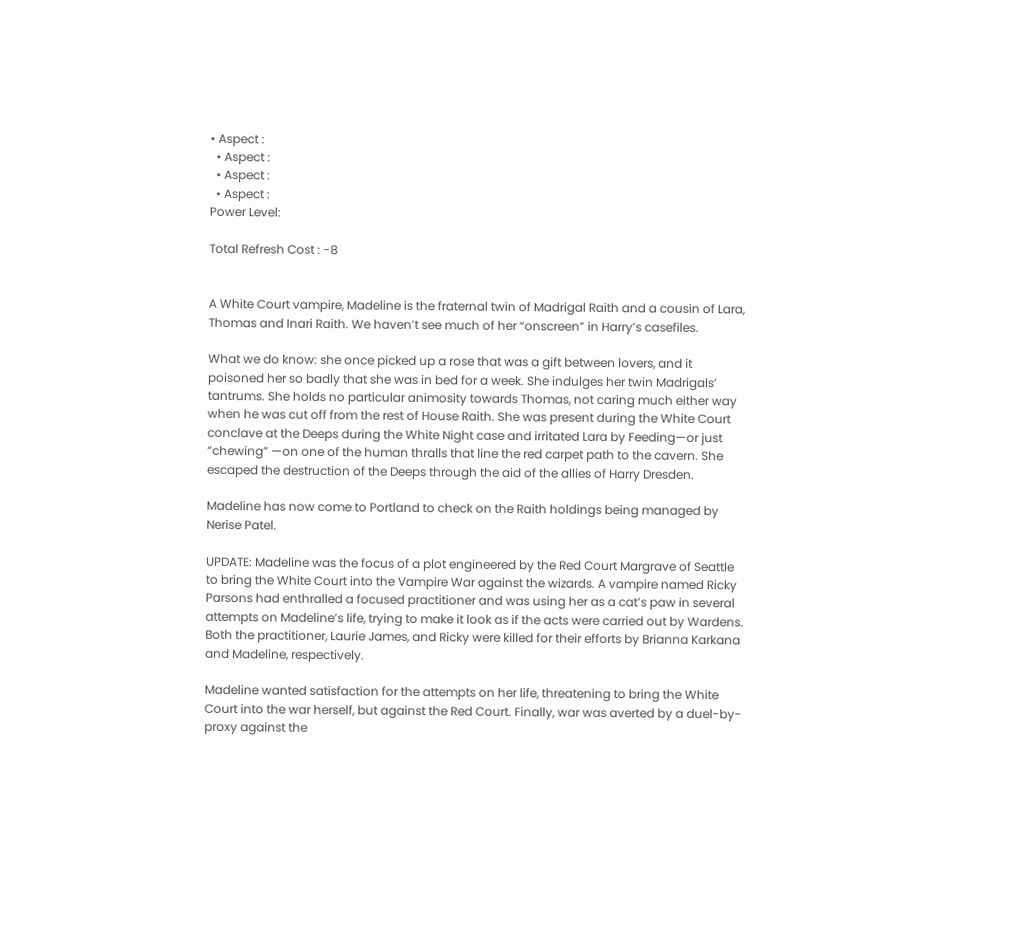• Aspect :
  • Aspect :
  • Aspect :
  • Aspect :
Power Level:

Total Refresh Cost : -8


A White Court vampire, Madeline is the fraternal twin of Madrigal Raith and a cousin of Lara, Thomas and Inari Raith. We haven’t see much of her “onscreen” in Harry’s casefiles.

What we do know: she once picked up a rose that was a gift between lovers, and it poisoned her so badly that she was in bed for a week. She indulges her twin Madrigals’ tantrums. She holds no particular animosity towards Thomas, not caring much either way when he was cut off from the rest of House Raith. She was present during the White Court conclave at the Deeps during the White Night case and irritated Lara by Feeding—or just “chewing” —on one of the human thralls that line the red carpet path to the cavern. She escaped the destruction of the Deeps through the aid of the allies of Harry Dresden.

Madeline has now come to Portland to check on the Raith holdings being managed by Nerise Patel.

UPDATE: Madeline was the focus of a plot engineered by the Red Court Margrave of Seattle to bring the White Court into the Vampire War against the wizards. A vampire named Ricky Parsons had enthralled a focused practitioner and was using her as a cat’s paw in several attempts on Madeline’s life, trying to make it look as if the acts were carried out by Wardens. Both the practitioner, Laurie James, and Ricky were killed for their efforts by Brianna Karkana and Madeline, respectively.

Madeline wanted satisfaction for the attempts on her life, threatening to bring the White Court into the war herself, but against the Red Court. Finally, war was averted by a duel-by-proxy against the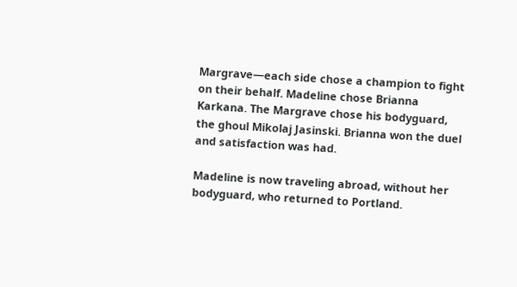Margrave—each side chose a champion to fight on their behalf. Madeline chose Brianna Karkana. The Margrave chose his bodyguard, the ghoul Mikolaj Jasinski. Brianna won the duel and satisfaction was had.

Madeline is now traveling abroad, without her bodyguard, who returned to Portland.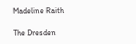Madeline Raith

The Dresden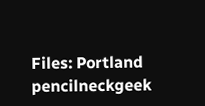Files: Portland pencilneckgeek